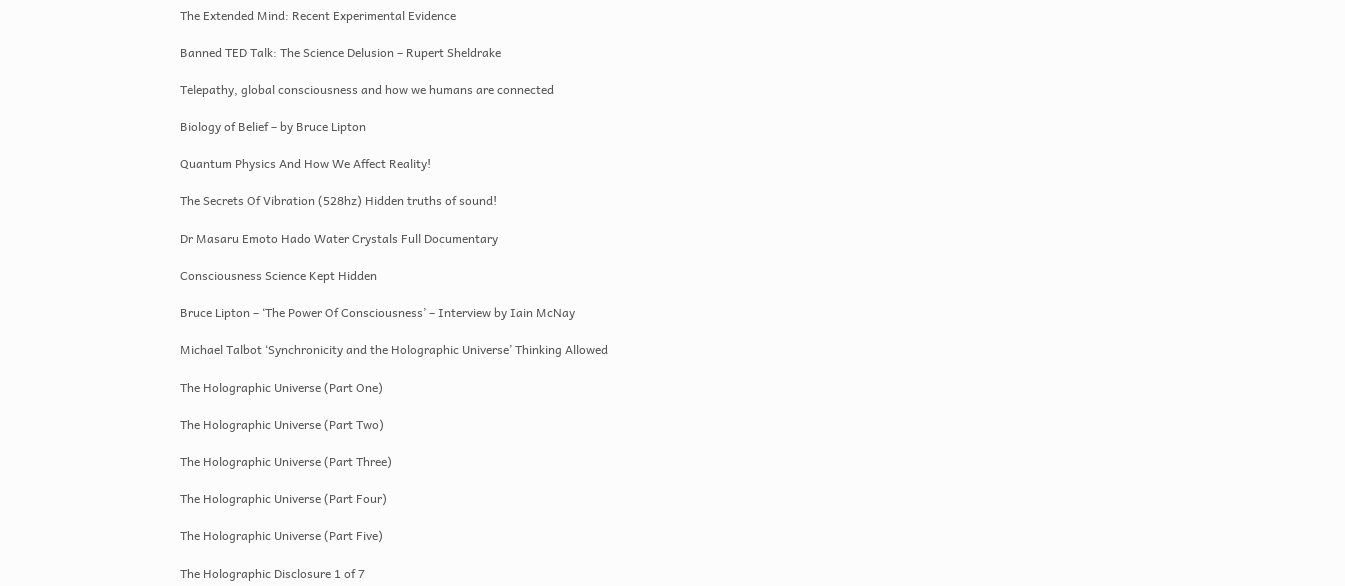The Extended Mind: Recent Experimental Evidence

Banned TED Talk: The Science Delusion – Rupert Sheldrake

Telepathy, global consciousness and how we humans are connected

Biology of Belief – by Bruce Lipton

Quantum Physics And How We Affect Reality!

The Secrets Of Vibration (528hz) Hidden truths of sound!

Dr Masaru Emoto Hado Water Crystals Full Documentary

Consciousness Science Kept Hidden

Bruce Lipton – ‘The Power Of Consciousness’ – Interview by Iain McNay

Michael Talbot ‘Synchronicity and the Holographic Universe’ Thinking Allowed

The Holographic Universe (Part One)

The Holographic Universe (Part Two)

The Holographic Universe (Part Three)

The Holographic Universe (Part Four)

The Holographic Universe (Part Five)

The Holographic Disclosure 1 of 7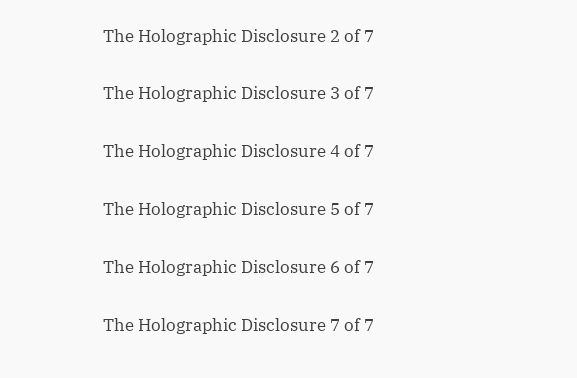The Holographic Disclosure 2 of 7

The Holographic Disclosure 3 of 7

The Holographic Disclosure 4 of 7

The Holographic Disclosure 5 of 7

The Holographic Disclosure 6 of 7

The Holographic Disclosure 7 of 7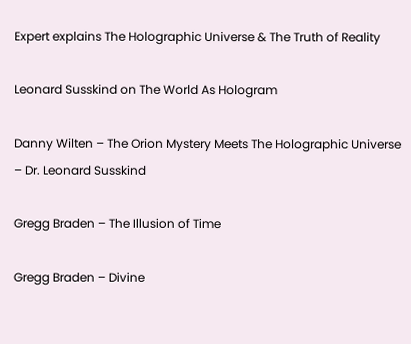Expert explains The Holographic Universe & The Truth of Reality

Leonard Susskind on The World As Hologram

Danny Wilten – The Orion Mystery Meets The Holographic Universe – Dr. Leonard Susskind

Gregg Braden – The Illusion of Time

Gregg Braden – Divine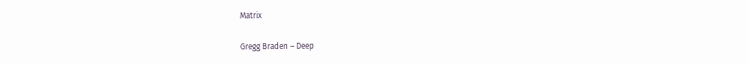Matrix

Gregg Braden – Deep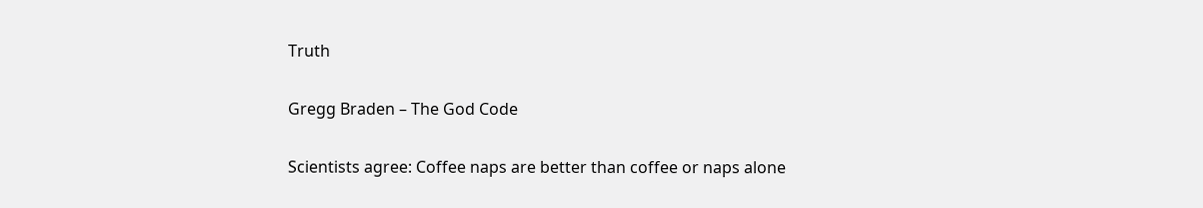Truth

Gregg Braden – The God Code

Scientists agree: Coffee naps are better than coffee or naps alone